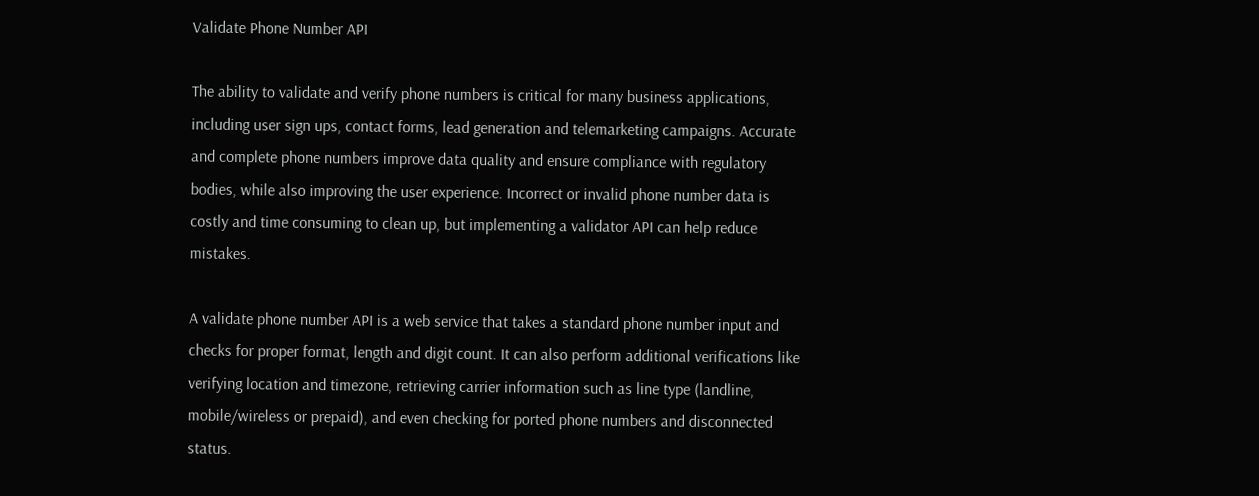Validate Phone Number API

The ability to validate and verify phone numbers is critical for many business applications, including user sign ups, contact forms, lead generation and telemarketing campaigns. Accurate and complete phone numbers improve data quality and ensure compliance with regulatory bodies, while also improving the user experience. Incorrect or invalid phone number data is costly and time consuming to clean up, but implementing a validator API can help reduce mistakes.

A validate phone number API is a web service that takes a standard phone number input and checks for proper format, length and digit count. It can also perform additional verifications like verifying location and timezone, retrieving carrier information such as line type (landline, mobile/wireless or prepaid), and even checking for ported phone numbers and disconnected status.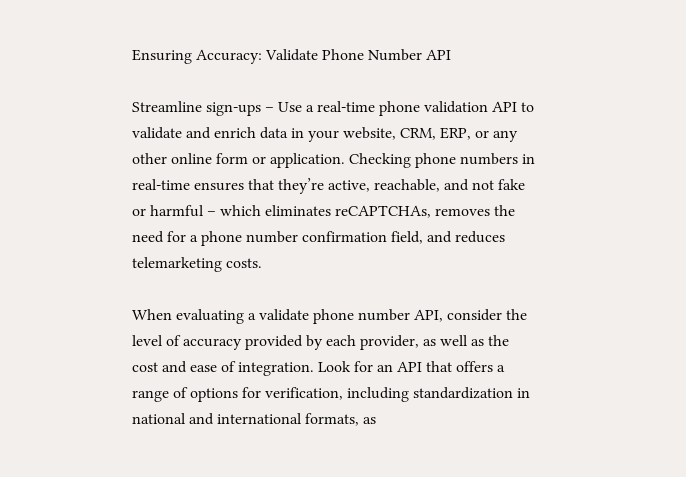Ensuring Accuracy: Validate Phone Number API

Streamline sign-ups – Use a real-time phone validation API to validate and enrich data in your website, CRM, ERP, or any other online form or application. Checking phone numbers in real-time ensures that they’re active, reachable, and not fake or harmful – which eliminates reCAPTCHAs, removes the need for a phone number confirmation field, and reduces telemarketing costs.

When evaluating a validate phone number API, consider the level of accuracy provided by each provider, as well as the cost and ease of integration. Look for an API that offers a range of options for verification, including standardization in national and international formats, as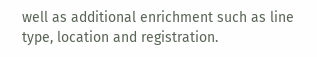well as additional enrichment such as line type, location and registration.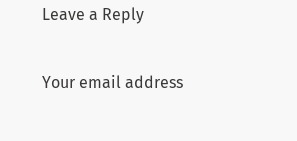Leave a Reply

Your email address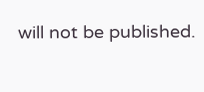will not be published.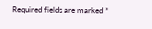Required fields are marked *